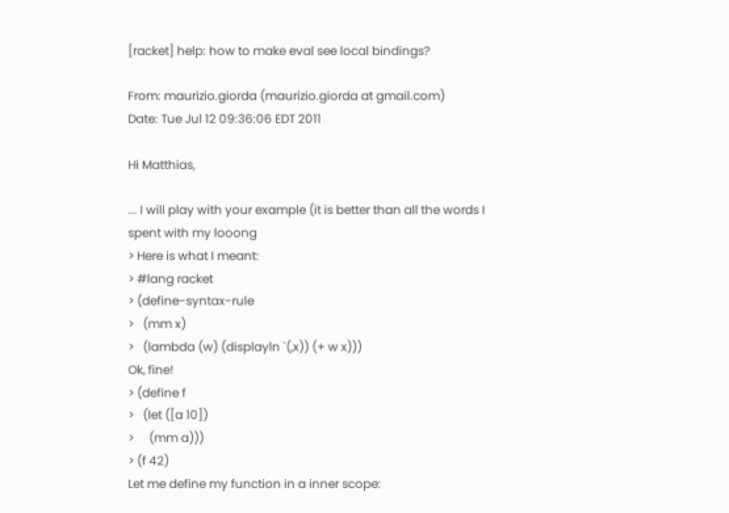[racket] help: how to make eval see local bindings?

From: maurizio.giorda (maurizio.giorda at gmail.com)
Date: Tue Jul 12 09:36:06 EDT 2011

Hi Matthias,

... I will play with your example (it is better than all the words I
spent with my looong
> Here is what I meant:
> #lang racket
> (define-syntax-rule
>   (mm x)
>   (lambda (w) (displayln `(,x)) (+ w x)))
Ok, fine!
> (define f
>   (let ([a 10])
>     (mm a)))
> (f 42)
Let me define my function in a inner scope: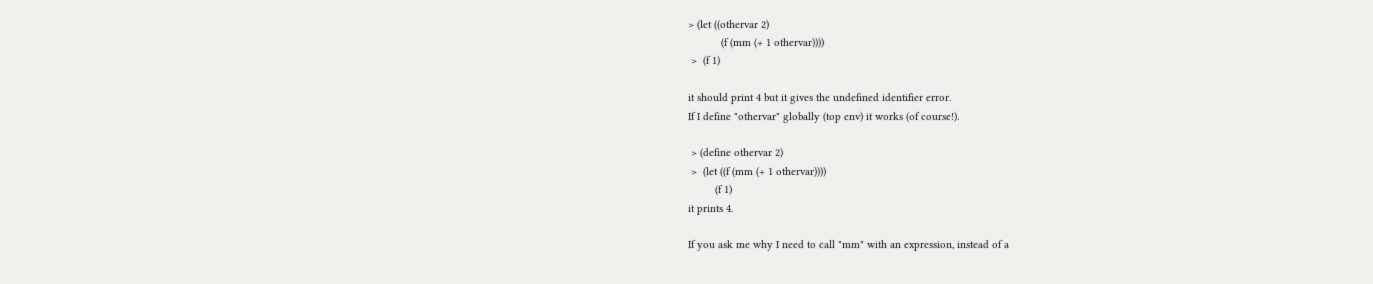> (let ((othervar 2)
           (f (mm (+ 1 othervar))))
 >  (f 1)

it should print 4 but it gives the undefined identifier error.
If I define "othervar" globally (top env) it works (of course!).

 > (define othervar 2)
 >  (let ((f (mm (+ 1 othervar))))
         (f 1)
it prints 4.

If you ask me why I need to call "mm" with an expression, instead of a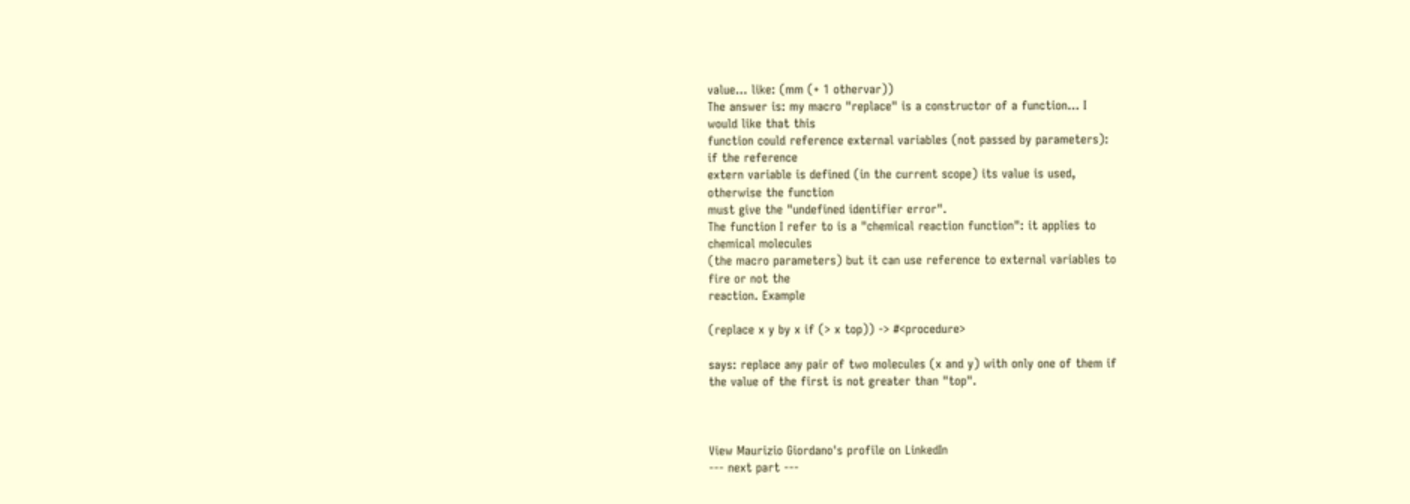value... like: (mm (+ 1 othervar))
The answer is: my macro "replace" is a constructor of a function... I
would like that this
function could reference external variables (not passed by parameters):
if the reference
extern variable is defined (in the current scope) its value is used,
otherwise the function
must give the "undefined identifier error".
The function I refer to is a "chemical reaction function": it applies to
chemical molecules
(the macro parameters) but it can use reference to external variables to
fire or not the
reaction. Example

(replace x y by x if (> x top)) -> #<procedure>

says: replace any pair of two molecules (x and y) with only one of them if
the value of the first is not greater than "top".



View Maurizio Giordano's profile on LinkedIn
--- next part ---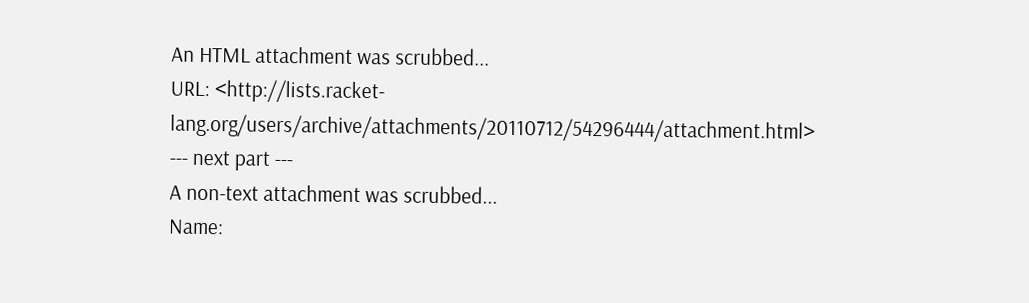An HTML attachment was scrubbed...
URL: <http://lists.racket-lang.org/users/archive/attachments/20110712/54296444/attachment.html>
--- next part ---
A non-text attachment was scrubbed...
Name: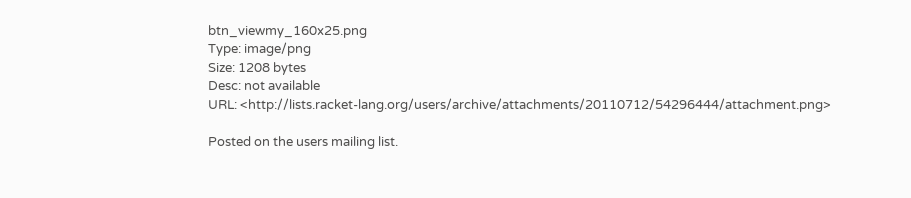btn_viewmy_160x25.png
Type: image/png
Size: 1208 bytes
Desc: not available
URL: <http://lists.racket-lang.org/users/archive/attachments/20110712/54296444/attachment.png>

Posted on the users mailing list.